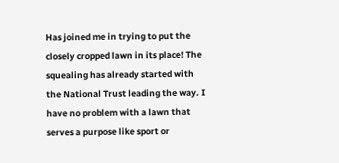Has joined me in trying to put the closely cropped lawn in its place! The squealing has already started with the National Trust leading the way. I have no problem with a lawn that serves a purpose like sport or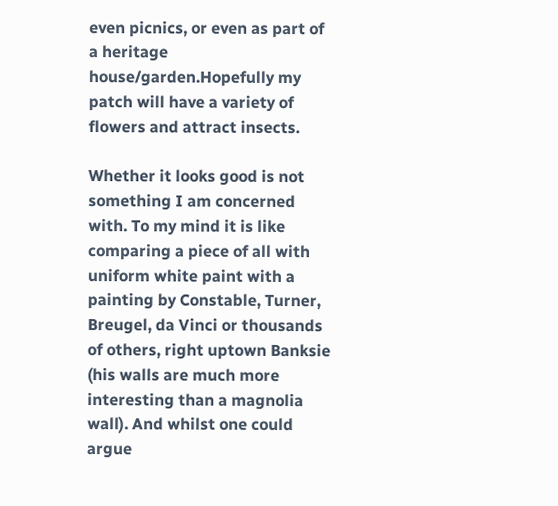even picnics, or even as part of a heritage house/garden.Hopefully my patch will have a variety of flowers and attract insects.

Whether it looks good is not something I am concerned with. To my mind it is like comparing a piece of all with uniform white paint with a painting by Constable, Turner, Breugel, da Vinci or thousands of others, right uptown Banksie (his walls are much more interesting than a magnolia wall). And whilst one could argue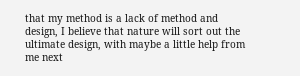that my method is a lack of method and design, I believe that nature will sort out the ultimate design, with maybe a little help from me next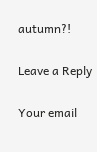autumn?!

Leave a Reply

Your email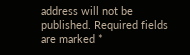address will not be published. Required fields are marked *